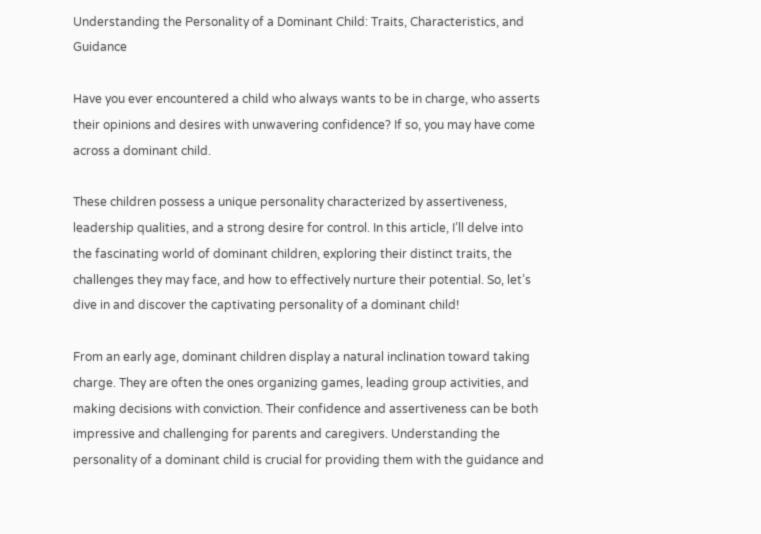Understanding the Personality of a Dominant Child: Traits, Characteristics, and Guidance

Have you ever encountered a child who always wants to be in charge, who asserts their opinions and desires with unwavering confidence? If so, you may have come across a dominant child.

These children possess a unique personality characterized by assertiveness, leadership qualities, and a strong desire for control. In this article, I’ll delve into the fascinating world of dominant children, exploring their distinct traits, the challenges they may face, and how to effectively nurture their potential. So, let’s dive in and discover the captivating personality of a dominant child!

From an early age, dominant children display a natural inclination toward taking charge. They are often the ones organizing games, leading group activities, and making decisions with conviction. Their confidence and assertiveness can be both impressive and challenging for parents and caregivers. Understanding the personality of a dominant child is crucial for providing them with the guidance and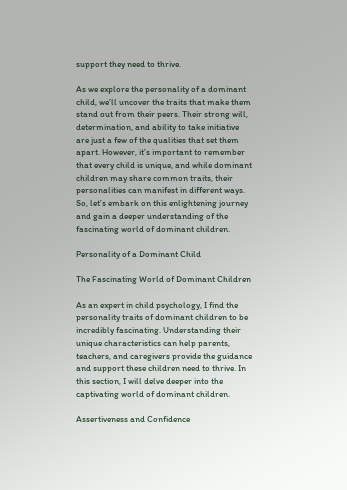support they need to thrive.

As we explore the personality of a dominant child, we’ll uncover the traits that make them stand out from their peers. Their strong will, determination, and ability to take initiative are just a few of the qualities that set them apart. However, it’s important to remember that every child is unique, and while dominant children may share common traits, their personalities can manifest in different ways. So, let’s embark on this enlightening journey and gain a deeper understanding of the fascinating world of dominant children.

Personality of a Dominant Child

The Fascinating World of Dominant Children

As an expert in child psychology, I find the personality traits of dominant children to be incredibly fascinating. Understanding their unique characteristics can help parents, teachers, and caregivers provide the guidance and support these children need to thrive. In this section, I will delve deeper into the captivating world of dominant children.

Assertiveness and Confidence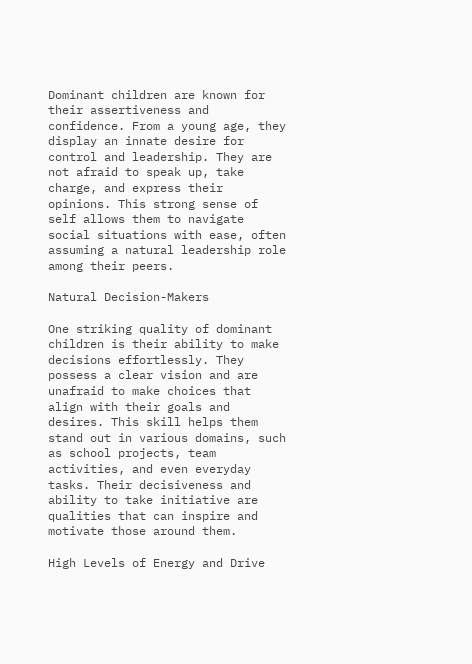Dominant children are known for their assertiveness and confidence. From a young age, they display an innate desire for control and leadership. They are not afraid to speak up, take charge, and express their opinions. This strong sense of self allows them to navigate social situations with ease, often assuming a natural leadership role among their peers.

Natural Decision-Makers

One striking quality of dominant children is their ability to make decisions effortlessly. They possess a clear vision and are unafraid to make choices that align with their goals and desires. This skill helps them stand out in various domains, such as school projects, team activities, and even everyday tasks. Their decisiveness and ability to take initiative are qualities that can inspire and motivate those around them.

High Levels of Energy and Drive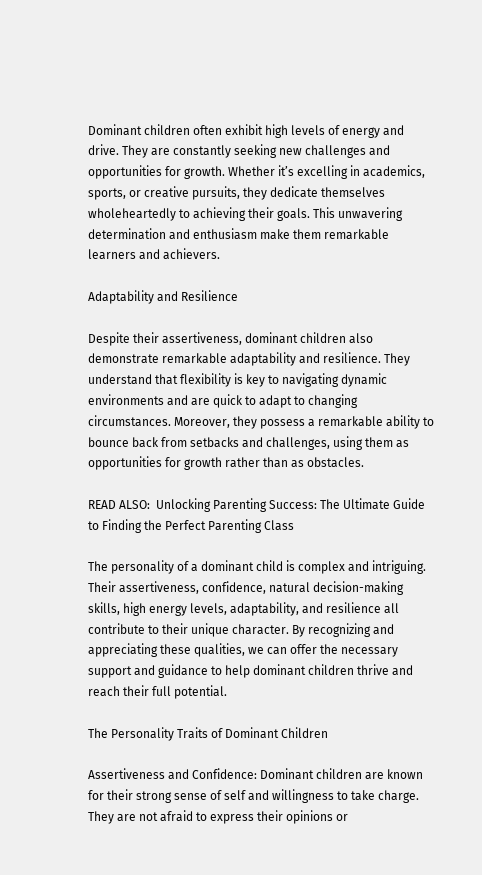Dominant children often exhibit high levels of energy and drive. They are constantly seeking new challenges and opportunities for growth. Whether it’s excelling in academics, sports, or creative pursuits, they dedicate themselves wholeheartedly to achieving their goals. This unwavering determination and enthusiasm make them remarkable learners and achievers.

Adaptability and Resilience

Despite their assertiveness, dominant children also demonstrate remarkable adaptability and resilience. They understand that flexibility is key to navigating dynamic environments and are quick to adapt to changing circumstances. Moreover, they possess a remarkable ability to bounce back from setbacks and challenges, using them as opportunities for growth rather than as obstacles.

READ ALSO:  Unlocking Parenting Success: The Ultimate Guide to Finding the Perfect Parenting Class

The personality of a dominant child is complex and intriguing. Their assertiveness, confidence, natural decision-making skills, high energy levels, adaptability, and resilience all contribute to their unique character. By recognizing and appreciating these qualities, we can offer the necessary support and guidance to help dominant children thrive and reach their full potential.

The Personality Traits of Dominant Children

Assertiveness and Confidence: Dominant children are known for their strong sense of self and willingness to take charge. They are not afraid to express their opinions or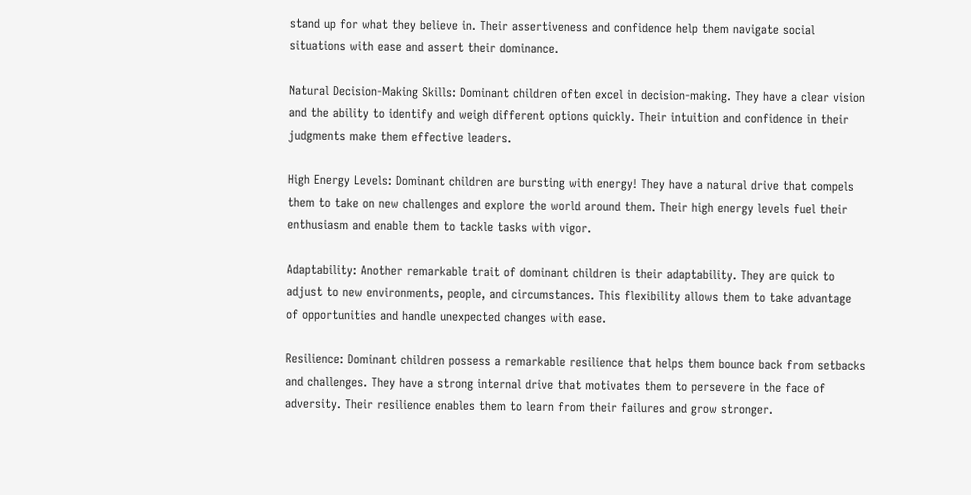stand up for what they believe in. Their assertiveness and confidence help them navigate social situations with ease and assert their dominance.

Natural Decision-Making Skills: Dominant children often excel in decision-making. They have a clear vision and the ability to identify and weigh different options quickly. Their intuition and confidence in their judgments make them effective leaders.

High Energy Levels: Dominant children are bursting with energy! They have a natural drive that compels them to take on new challenges and explore the world around them. Their high energy levels fuel their enthusiasm and enable them to tackle tasks with vigor.

Adaptability: Another remarkable trait of dominant children is their adaptability. They are quick to adjust to new environments, people, and circumstances. This flexibility allows them to take advantage of opportunities and handle unexpected changes with ease.

Resilience: Dominant children possess a remarkable resilience that helps them bounce back from setbacks and challenges. They have a strong internal drive that motivates them to persevere in the face of adversity. Their resilience enables them to learn from their failures and grow stronger.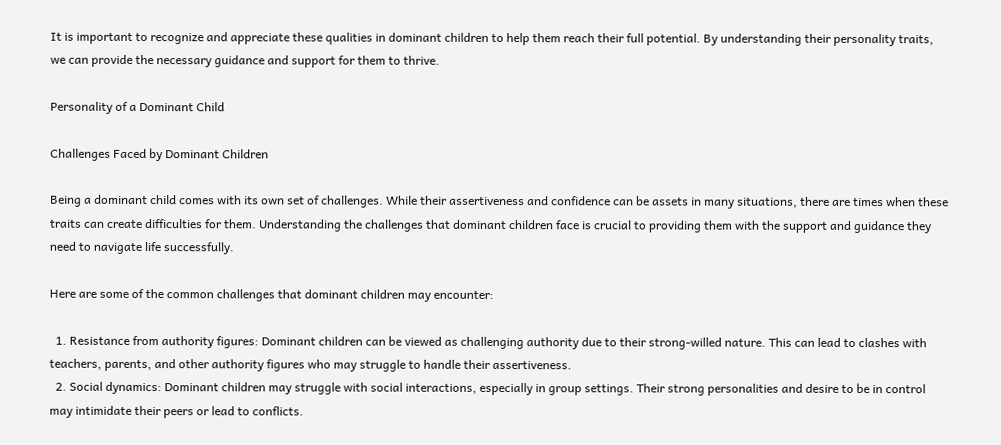It is important to recognize and appreciate these qualities in dominant children to help them reach their full potential. By understanding their personality traits, we can provide the necessary guidance and support for them to thrive.

Personality of a Dominant Child

Challenges Faced by Dominant Children

Being a dominant child comes with its own set of challenges. While their assertiveness and confidence can be assets in many situations, there are times when these traits can create difficulties for them. Understanding the challenges that dominant children face is crucial to providing them with the support and guidance they need to navigate life successfully.

Here are some of the common challenges that dominant children may encounter:

  1. Resistance from authority figures: Dominant children can be viewed as challenging authority due to their strong-willed nature. This can lead to clashes with teachers, parents, and other authority figures who may struggle to handle their assertiveness.
  2. Social dynamics: Dominant children may struggle with social interactions, especially in group settings. Their strong personalities and desire to be in control may intimidate their peers or lead to conflicts.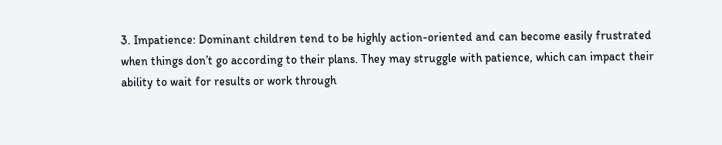3. Impatience: Dominant children tend to be highly action-oriented and can become easily frustrated when things don’t go according to their plans. They may struggle with patience, which can impact their ability to wait for results or work through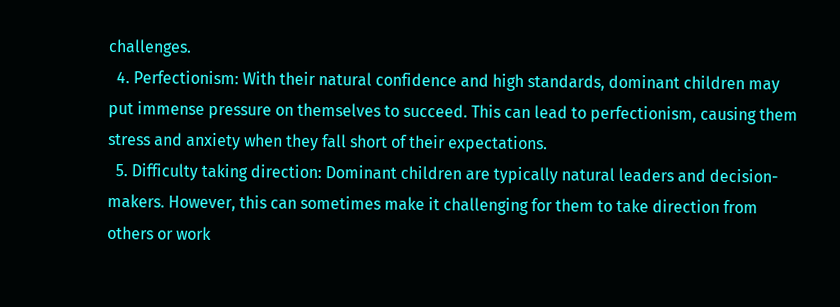challenges.
  4. Perfectionism: With their natural confidence and high standards, dominant children may put immense pressure on themselves to succeed. This can lead to perfectionism, causing them stress and anxiety when they fall short of their expectations.
  5. Difficulty taking direction: Dominant children are typically natural leaders and decision-makers. However, this can sometimes make it challenging for them to take direction from others or work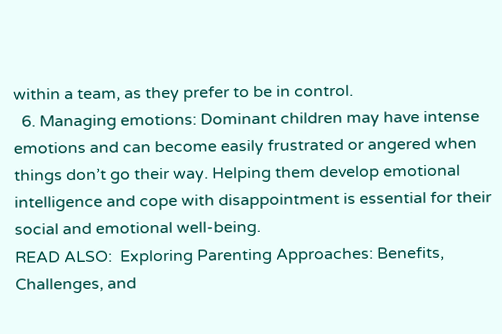within a team, as they prefer to be in control.
  6. Managing emotions: Dominant children may have intense emotions and can become easily frustrated or angered when things don’t go their way. Helping them develop emotional intelligence and cope with disappointment is essential for their social and emotional well-being.
READ ALSO:  Exploring Parenting Approaches: Benefits, Challenges, and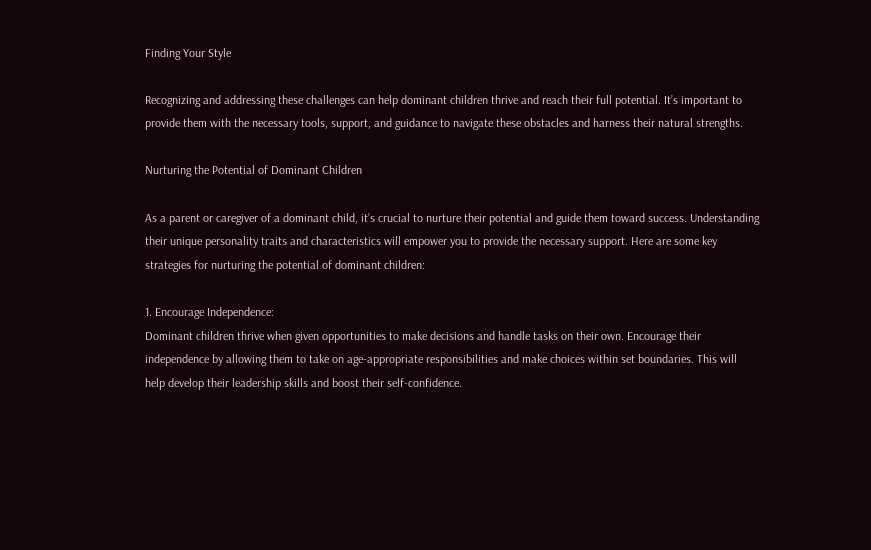Finding Your Style

Recognizing and addressing these challenges can help dominant children thrive and reach their full potential. It’s important to provide them with the necessary tools, support, and guidance to navigate these obstacles and harness their natural strengths.

Nurturing the Potential of Dominant Children

As a parent or caregiver of a dominant child, it’s crucial to nurture their potential and guide them toward success. Understanding their unique personality traits and characteristics will empower you to provide the necessary support. Here are some key strategies for nurturing the potential of dominant children:

1. Encourage Independence:
Dominant children thrive when given opportunities to make decisions and handle tasks on their own. Encourage their independence by allowing them to take on age-appropriate responsibilities and make choices within set boundaries. This will help develop their leadership skills and boost their self-confidence.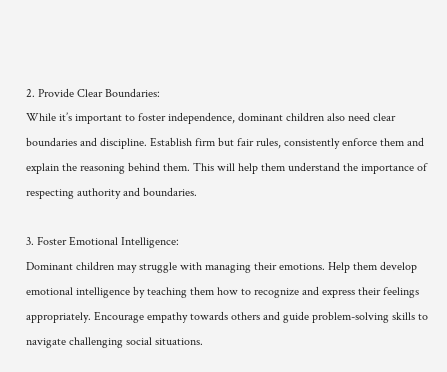2. Provide Clear Boundaries:
While it’s important to foster independence, dominant children also need clear boundaries and discipline. Establish firm but fair rules, consistently enforce them and explain the reasoning behind them. This will help them understand the importance of respecting authority and boundaries.

3. Foster Emotional Intelligence:
Dominant children may struggle with managing their emotions. Help them develop emotional intelligence by teaching them how to recognize and express their feelings appropriately. Encourage empathy towards others and guide problem-solving skills to navigate challenging social situations.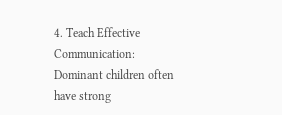4. Teach Effective Communication:
Dominant children often have strong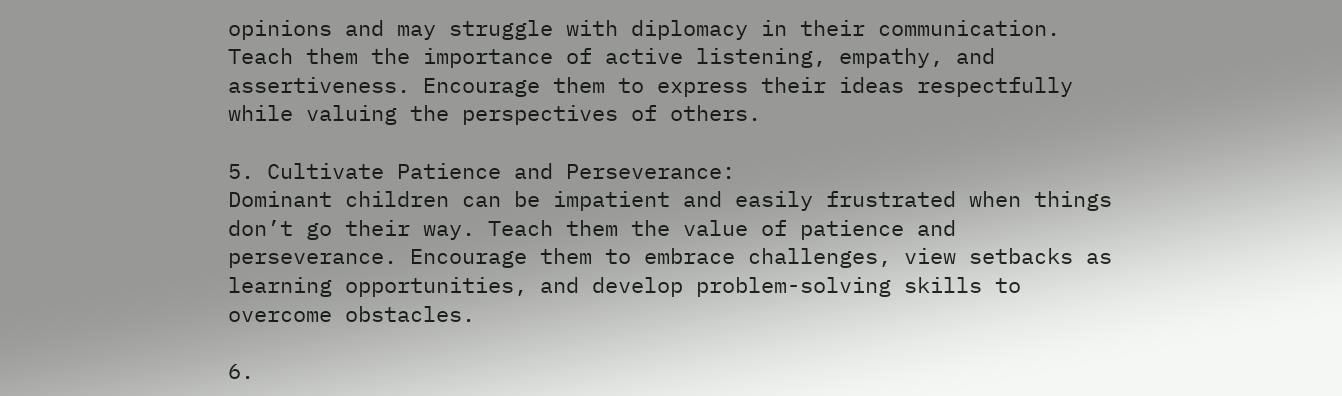opinions and may struggle with diplomacy in their communication. Teach them the importance of active listening, empathy, and assertiveness. Encourage them to express their ideas respectfully while valuing the perspectives of others.

5. Cultivate Patience and Perseverance:
Dominant children can be impatient and easily frustrated when things don’t go their way. Teach them the value of patience and perseverance. Encourage them to embrace challenges, view setbacks as learning opportunities, and develop problem-solving skills to overcome obstacles.

6.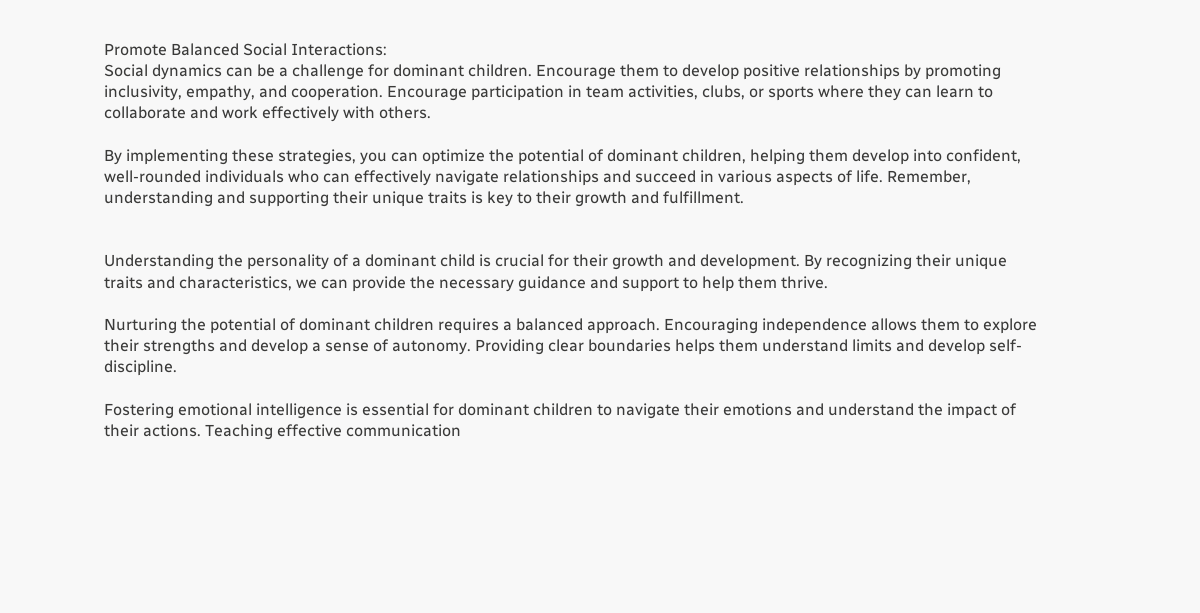Promote Balanced Social Interactions:
Social dynamics can be a challenge for dominant children. Encourage them to develop positive relationships by promoting inclusivity, empathy, and cooperation. Encourage participation in team activities, clubs, or sports where they can learn to collaborate and work effectively with others.

By implementing these strategies, you can optimize the potential of dominant children, helping them develop into confident, well-rounded individuals who can effectively navigate relationships and succeed in various aspects of life. Remember, understanding and supporting their unique traits is key to their growth and fulfillment.


Understanding the personality of a dominant child is crucial for their growth and development. By recognizing their unique traits and characteristics, we can provide the necessary guidance and support to help them thrive.

Nurturing the potential of dominant children requires a balanced approach. Encouraging independence allows them to explore their strengths and develop a sense of autonomy. Providing clear boundaries helps them understand limits and develop self-discipline.

Fostering emotional intelligence is essential for dominant children to navigate their emotions and understand the impact of their actions. Teaching effective communication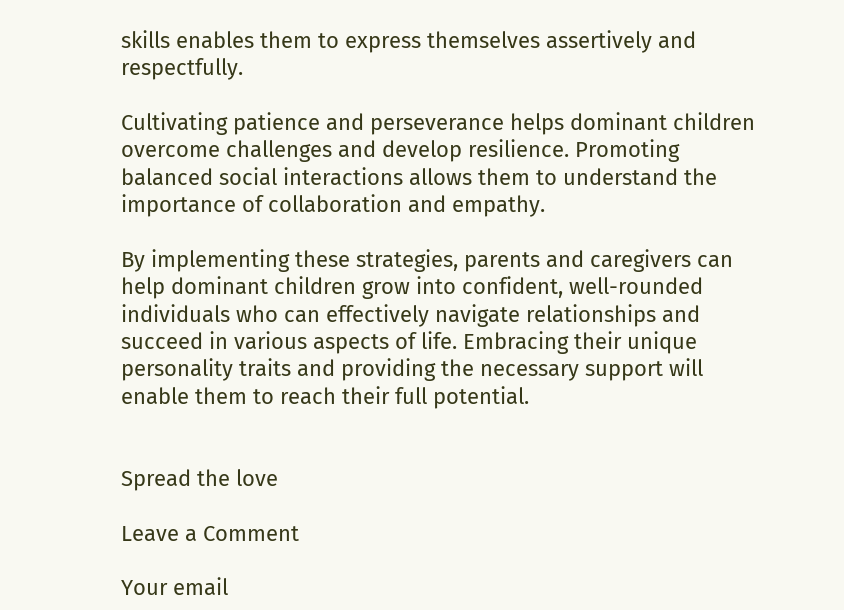skills enables them to express themselves assertively and respectfully.

Cultivating patience and perseverance helps dominant children overcome challenges and develop resilience. Promoting balanced social interactions allows them to understand the importance of collaboration and empathy.

By implementing these strategies, parents and caregivers can help dominant children grow into confident, well-rounded individuals who can effectively navigate relationships and succeed in various aspects of life. Embracing their unique personality traits and providing the necessary support will enable them to reach their full potential.


Spread the love

Leave a Comment

Your email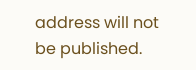address will not be published.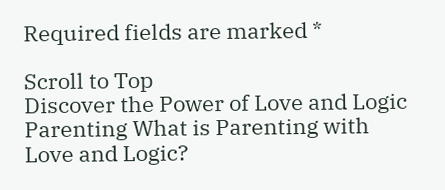Required fields are marked *

Scroll to Top
Discover the Power of Love and Logic Parenting What is Parenting with Love and Logic?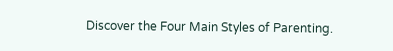Discover the Four Main Styles of Parenting.